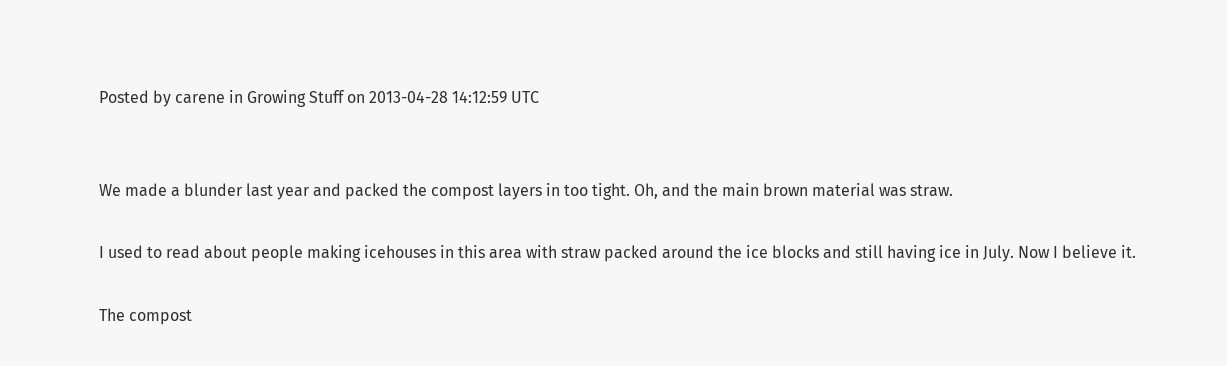Posted by carene in Growing Stuff on 2013-04-28 14:12:59 UTC


We made a blunder last year and packed the compost layers in too tight. Oh, and the main brown material was straw.

I used to read about people making icehouses in this area with straw packed around the ice blocks and still having ice in July. Now I believe it.

The compost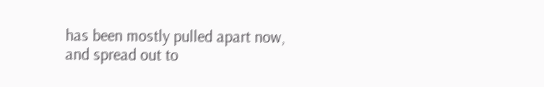has been mostly pulled apart now, and spread out to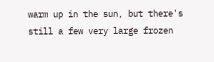warm up in the sun, but there's still a few very large frozen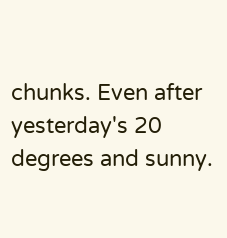chunks. Even after yesterday's 20 degrees and sunny.